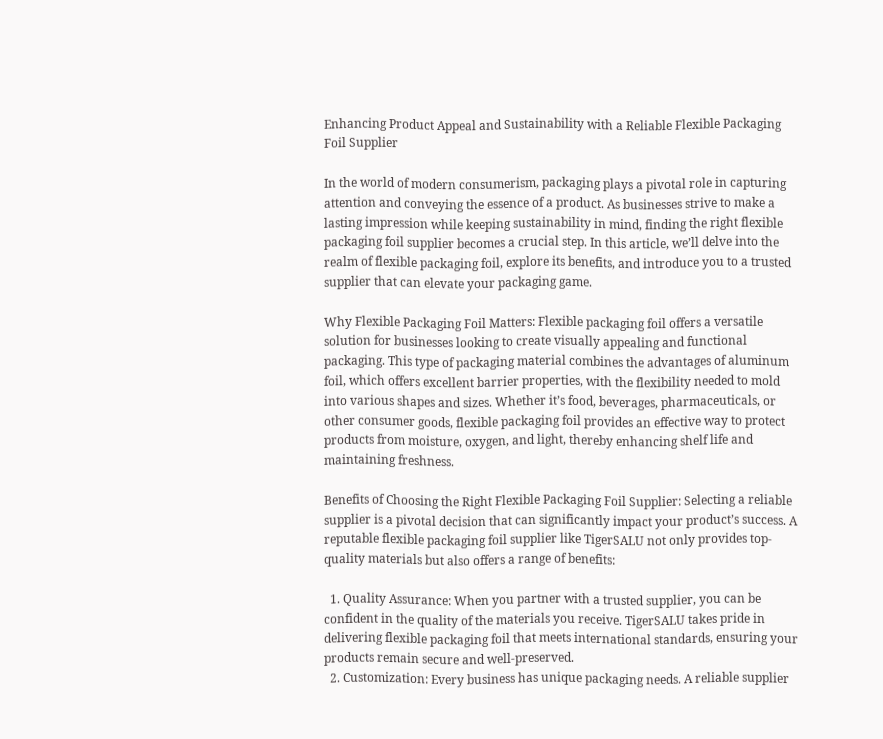Enhancing Product Appeal and Sustainability with a Reliable Flexible Packaging Foil Supplier

In the world of modern consumerism, packaging plays a pivotal role in capturing attention and conveying the essence of a product. As businesses strive to make a lasting impression while keeping sustainability in mind, finding the right flexible packaging foil supplier becomes a crucial step. In this article, we’ll delve into the realm of flexible packaging foil, explore its benefits, and introduce you to a trusted supplier that can elevate your packaging game.

Why Flexible Packaging Foil Matters: Flexible packaging foil offers a versatile solution for businesses looking to create visually appealing and functional packaging. This type of packaging material combines the advantages of aluminum foil, which offers excellent barrier properties, with the flexibility needed to mold into various shapes and sizes. Whether it’s food, beverages, pharmaceuticals, or other consumer goods, flexible packaging foil provides an effective way to protect products from moisture, oxygen, and light, thereby enhancing shelf life and maintaining freshness.

Benefits of Choosing the Right Flexible Packaging Foil Supplier: Selecting a reliable supplier is a pivotal decision that can significantly impact your product’s success. A reputable flexible packaging foil supplier like TigerSALU not only provides top-quality materials but also offers a range of benefits:

  1. Quality Assurance: When you partner with a trusted supplier, you can be confident in the quality of the materials you receive. TigerSALU takes pride in delivering flexible packaging foil that meets international standards, ensuring your products remain secure and well-preserved.
  2. Customization: Every business has unique packaging needs. A reliable supplier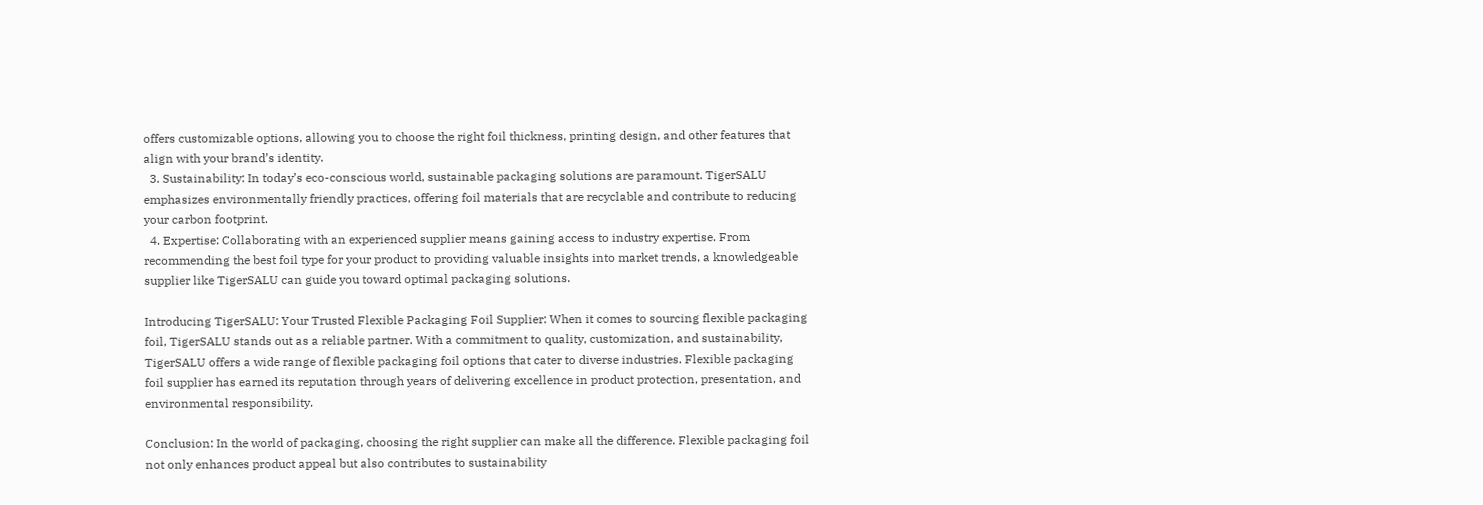offers customizable options, allowing you to choose the right foil thickness, printing design, and other features that align with your brand’s identity.
  3. Sustainability: In today’s eco-conscious world, sustainable packaging solutions are paramount. TigerSALU emphasizes environmentally friendly practices, offering foil materials that are recyclable and contribute to reducing your carbon footprint.
  4. Expertise: Collaborating with an experienced supplier means gaining access to industry expertise. From recommending the best foil type for your product to providing valuable insights into market trends, a knowledgeable supplier like TigerSALU can guide you toward optimal packaging solutions.

Introducing TigerSALU: Your Trusted Flexible Packaging Foil Supplier: When it comes to sourcing flexible packaging foil, TigerSALU stands out as a reliable partner. With a commitment to quality, customization, and sustainability, TigerSALU offers a wide range of flexible packaging foil options that cater to diverse industries. Flexible packaging foil supplier has earned its reputation through years of delivering excellence in product protection, presentation, and environmental responsibility.

Conclusion: In the world of packaging, choosing the right supplier can make all the difference. Flexible packaging foil not only enhances product appeal but also contributes to sustainability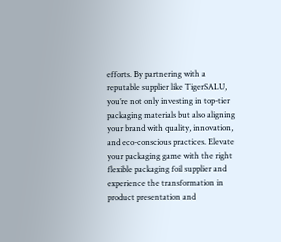efforts. By partnering with a reputable supplier like TigerSALU, you’re not only investing in top-tier packaging materials but also aligning your brand with quality, innovation, and eco-conscious practices. Elevate your packaging game with the right flexible packaging foil supplier and experience the transformation in product presentation and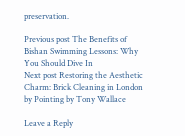preservation.

Previous post The Benefits of Bishan Swimming Lessons: Why You Should Dive In
Next post Restoring the Aesthetic Charm: Brick Cleaning in London by Pointing by Tony Wallace

Leave a Reply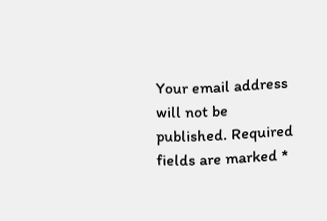Your email address will not be published. Required fields are marked *